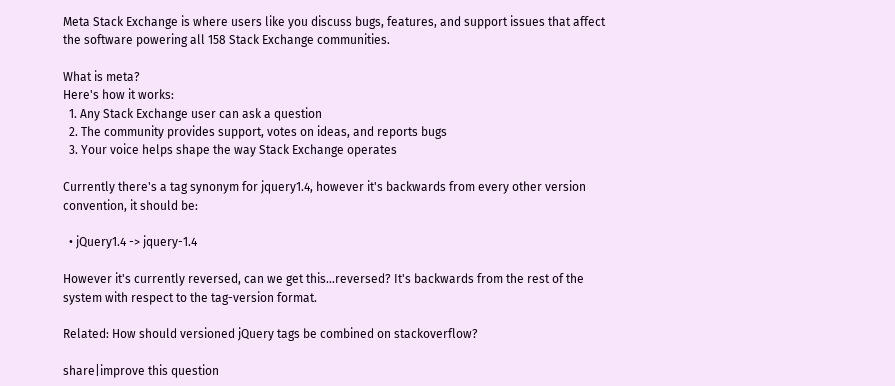Meta Stack Exchange is where users like you discuss bugs, features, and support issues that affect the software powering all 158 Stack Exchange communities.

What is meta?
Here's how it works:
  1. Any Stack Exchange user can ask a question
  2. The community provides support, votes on ideas, and reports bugs
  3. Your voice helps shape the way Stack Exchange operates

Currently there's a tag synonym for jquery1.4, however it's backwards from every other version convention, it should be:

  • jQuery1.4 -> jquery-1.4

However it's currently reversed, can we get this...reversed? It's backwards from the rest of the system with respect to the tag-version format.

Related: How should versioned jQuery tags be combined on stackoverflow?

share|improve this question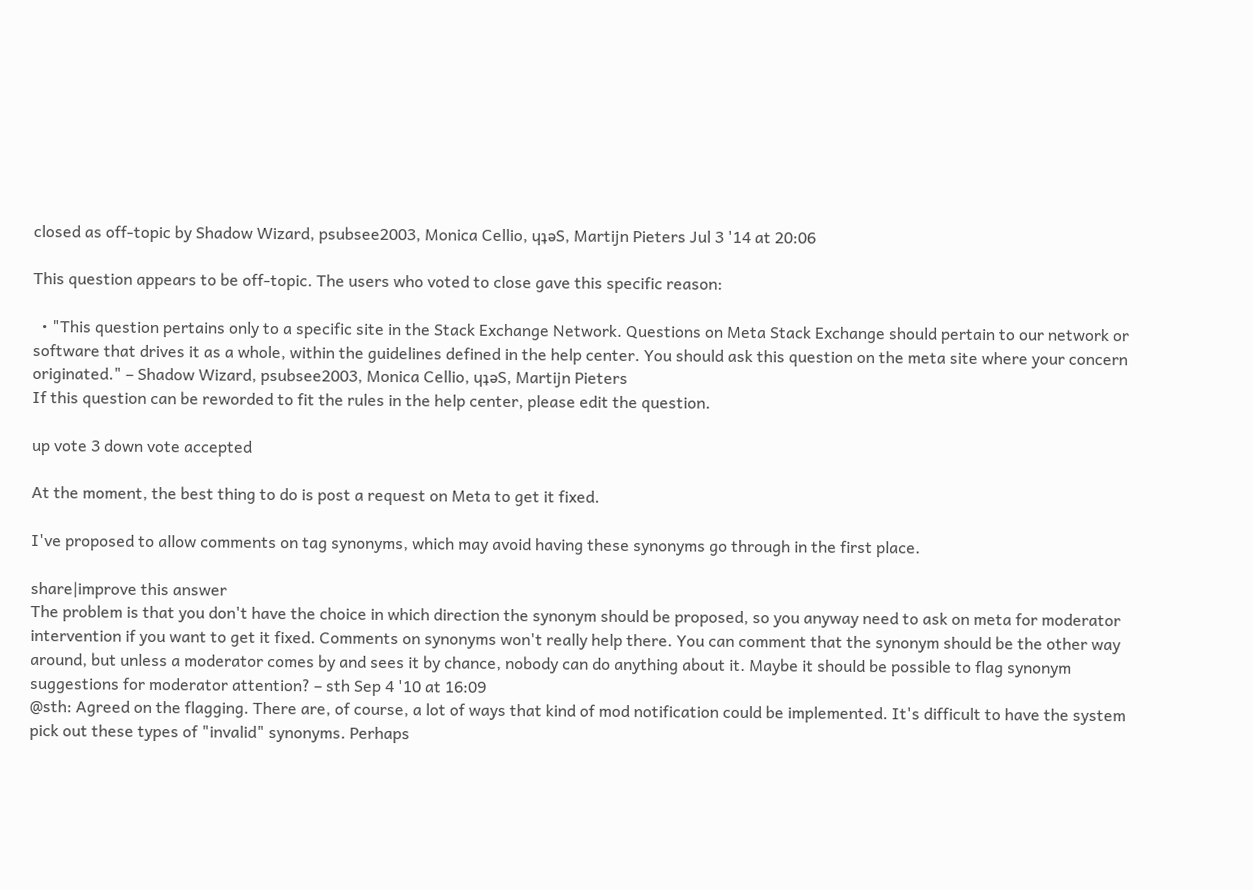closed as off-topic by Shadow Wizard, psubsee2003, Monica Cellio, ɥʇǝS, Martijn Pieters Jul 3 '14 at 20:06

This question appears to be off-topic. The users who voted to close gave this specific reason:

  • "This question pertains only to a specific site in the Stack Exchange Network. Questions on Meta Stack Exchange should pertain to our network or software that drives it as a whole, within the guidelines defined in the help center. You should ask this question on the meta site where your concern originated." – Shadow Wizard, psubsee2003, Monica Cellio, ɥʇǝS, Martijn Pieters
If this question can be reworded to fit the rules in the help center, please edit the question.

up vote 3 down vote accepted

At the moment, the best thing to do is post a request on Meta to get it fixed.

I've proposed to allow comments on tag synonyms, which may avoid having these synonyms go through in the first place.

share|improve this answer
The problem is that you don't have the choice in which direction the synonym should be proposed, so you anyway need to ask on meta for moderator intervention if you want to get it fixed. Comments on synonyms won't really help there. You can comment that the synonym should be the other way around, but unless a moderator comes by and sees it by chance, nobody can do anything about it. Maybe it should be possible to flag synonym suggestions for moderator attention? – sth Sep 4 '10 at 16:09
@sth: Agreed on the flagging. There are, of course, a lot of ways that kind of mod notification could be implemented. It's difficult to have the system pick out these types of "invalid" synonyms. Perhaps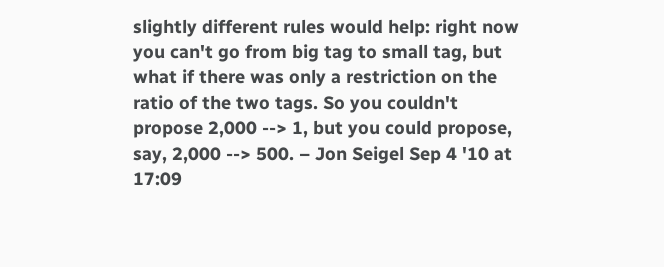slightly different rules would help: right now you can't go from big tag to small tag, but what if there was only a restriction on the ratio of the two tags. So you couldn't propose 2,000 --> 1, but you could propose, say, 2,000 --> 500. – Jon Seigel Sep 4 '10 at 17:09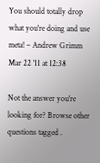You should totally drop what you're doing and use meta! – Andrew Grimm Mar 22 '11 at 12:38

Not the answer you're looking for? Browse other questions tagged .